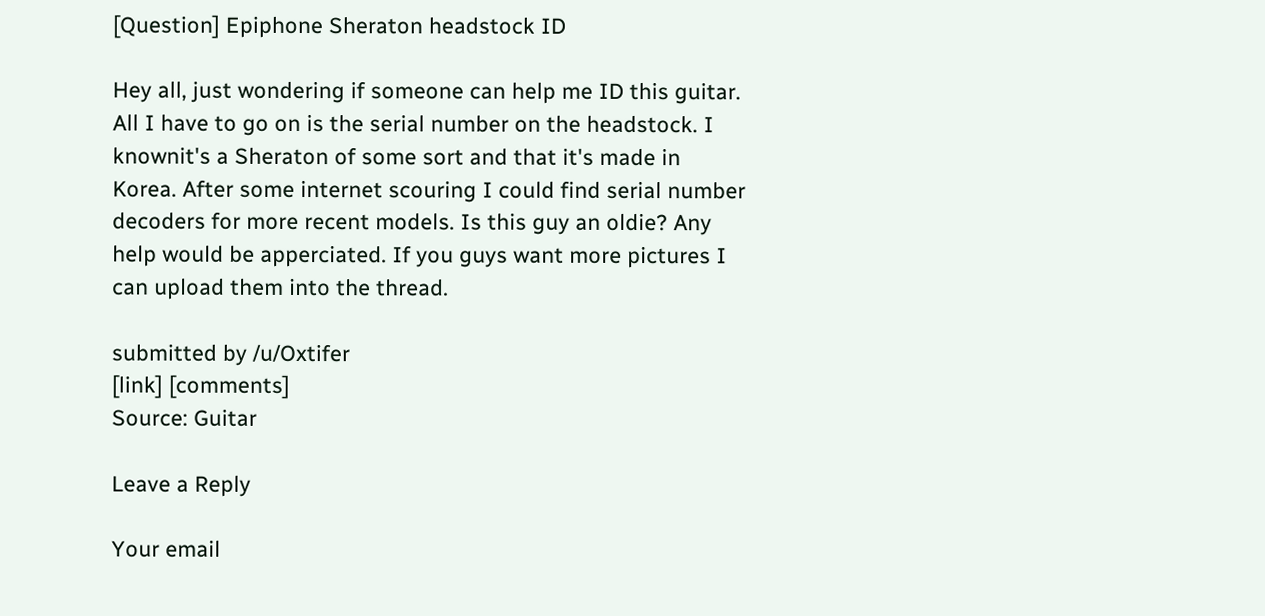[Question] Epiphone Sheraton headstock ID

Hey all, just wondering if someone can help me ID this guitar. All I have to go on is the serial number on the headstock. I knownit's a Sheraton of some sort and that it's made in Korea. After some internet scouring I could find serial number decoders for more recent models. Is this guy an oldie? Any help would be apperciated. If you guys want more pictures I can upload them into the thread.

submitted by /u/Oxtifer
[link] [comments]
Source: Guitar

Leave a Reply

Your email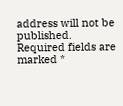address will not be published. Required fields are marked *